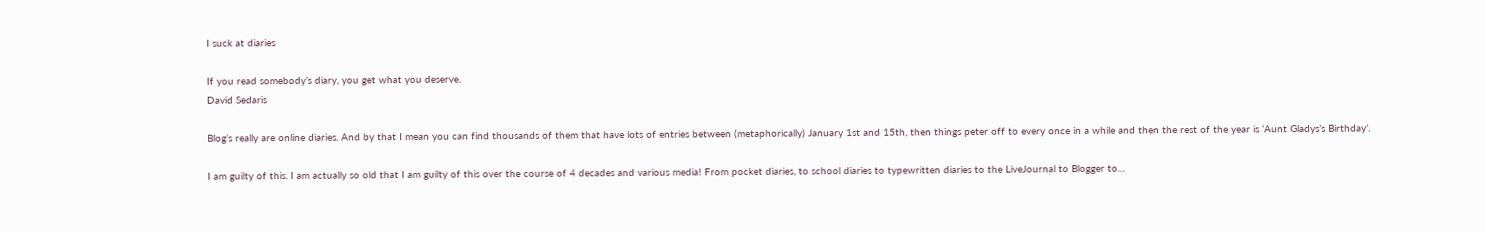I suck at diaries

If you read somebody’s diary, you get what you deserve.
David Sedaris

Blog’s really are online diaries. And by that I mean you can find thousands of them that have lots of entries between (metaphorically) January 1st and 15th, then things peter off to every once in a while and then the rest of the year is ‘Aunt Gladys’s Birthday’.

I am guilty of this. I am actually so old that I am guilty of this over the course of 4 decades and various media! From pocket diaries, to school diaries to typewritten diaries to the LiveJournal to Blogger to…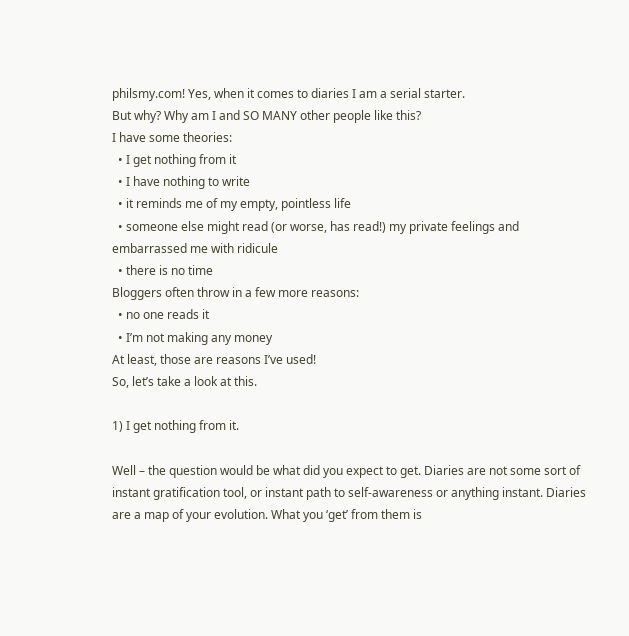philsmy.com! Yes, when it comes to diaries I am a serial starter.
But why? Why am I and SO MANY other people like this?
I have some theories:
  • I get nothing from it
  • I have nothing to write
  • it reminds me of my empty, pointless life
  • someone else might read (or worse, has read!) my private feelings and embarrassed me with ridicule
  • there is no time
Bloggers often throw in a few more reasons:
  • no one reads it
  • I’m not making any money
At least, those are reasons I’ve used!
So, let’s take a look at this.

1) I get nothing from it.

Well – the question would be what did you expect to get. Diaries are not some sort of instant gratification tool, or instant path to self-awareness or anything instant. Diaries are a map of your evolution. What you ‘get’ from them is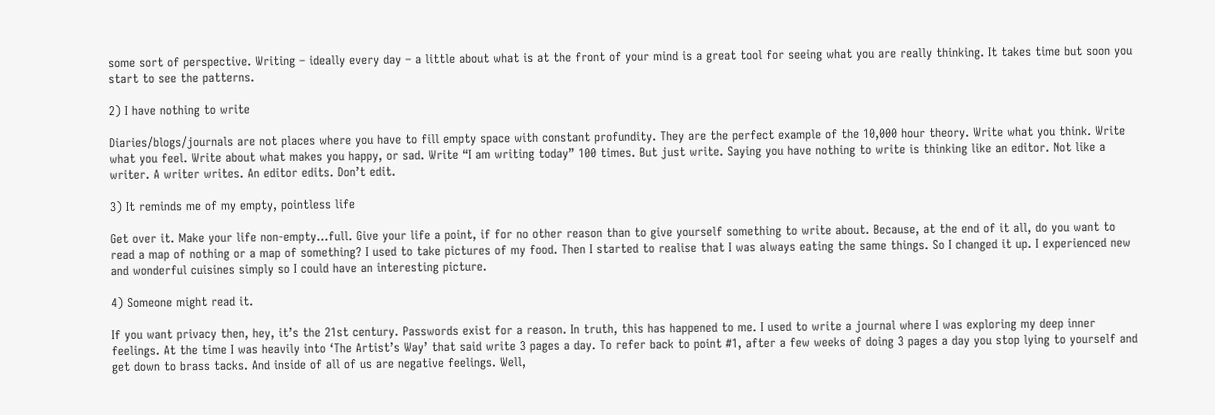some sort of perspective. Writing – ideally every day – a little about what is at the front of your mind is a great tool for seeing what you are really thinking. It takes time but soon you start to see the patterns.

2) I have nothing to write

Diaries/blogs/journals are not places where you have to fill empty space with constant profundity. They are the perfect example of the 10,000 hour theory. Write what you think. Write what you feel. Write about what makes you happy, or sad. Write “I am writing today” 100 times. But just write. Saying you have nothing to write is thinking like an editor. Not like a writer. A writer writes. An editor edits. Don’t edit.

3) It reminds me of my empty, pointless life

Get over it. Make your life non-empty…full. Give your life a point, if for no other reason than to give yourself something to write about. Because, at the end of it all, do you want to read a map of nothing or a map of something? I used to take pictures of my food. Then I started to realise that I was always eating the same things. So I changed it up. I experienced new and wonderful cuisines simply so I could have an interesting picture.

4) Someone might read it.

If you want privacy then, hey, it’s the 21st century. Passwords exist for a reason. In truth, this has happened to me. I used to write a journal where I was exploring my deep inner feelings. At the time I was heavily into ‘The Artist’s Way’ that said write 3 pages a day. To refer back to point #1, after a few weeks of doing 3 pages a day you stop lying to yourself and get down to brass tacks. And inside of all of us are negative feelings. Well,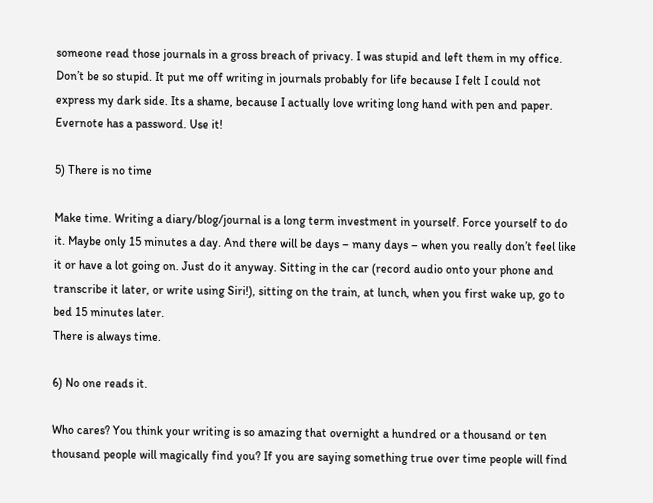someone read those journals in a gross breach of privacy. I was stupid and left them in my office. Don’t be so stupid. It put me off writing in journals probably for life because I felt I could not express my dark side. Its a shame, because I actually love writing long hand with pen and paper.
Evernote has a password. Use it!

5) There is no time

Make time. Writing a diary/blog/journal is a long term investment in yourself. Force yourself to do it. Maybe only 15 minutes a day. And there will be days – many days – when you really don’t feel like it or have a lot going on. Just do it anyway. Sitting in the car (record audio onto your phone and transcribe it later, or write using Siri!), sitting on the train, at lunch, when you first wake up, go to bed 15 minutes later.
There is always time.

6) No one reads it.

Who cares? You think your writing is so amazing that overnight a hundred or a thousand or ten thousand people will magically find you? If you are saying something true over time people will find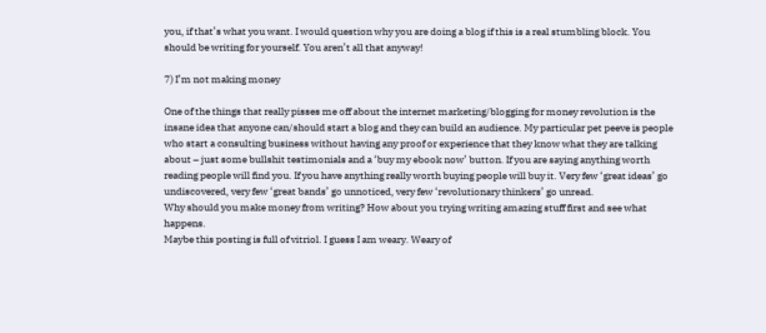you, if that’s what you want. I would question why you are doing a blog if this is a real stumbling block. You should be writing for yourself. You aren’t all that anyway!

7) I’m not making money

One of the things that really pisses me off about the internet marketing/blogging for money revolution is the insane idea that anyone can/should start a blog and they can build an audience. My particular pet peeve is people who start a consulting business without having any proof or experience that they know what they are talking about – just some bullshit testimonials and a ‘buy my ebook now’ button. If you are saying anything worth reading people will find you. If you have anything really worth buying people will buy it. Very few ‘great ideas’ go undiscovered, very few ‘great bands’ go unnoticed, very few ‘revolutionary thinkers’ go unread.
Why should you make money from writing? How about you trying writing amazing stuff first and see what happens.
Maybe this posting is full of vitriol. I guess I am weary. Weary of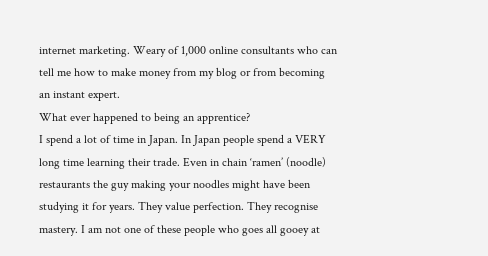internet marketing. Weary of 1,000 online consultants who can tell me how to make money from my blog or from becoming an instant expert.
What ever happened to being an apprentice?
I spend a lot of time in Japan. In Japan people spend a VERY long time learning their trade. Even in chain ‘ramen’ (noodle) restaurants the guy making your noodles might have been studying it for years. They value perfection. They recognise mastery. I am not one of these people who goes all gooey at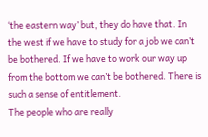‘the eastern way’ but, they do have that. In the west if we have to study for a job we can’t be bothered. If we have to work our way up from the bottom we can’t be bothered. There is such a sense of entitlement.
The people who are really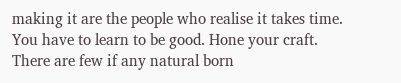making it are the people who realise it takes time. You have to learn to be good. Hone your craft.
There are few if any natural born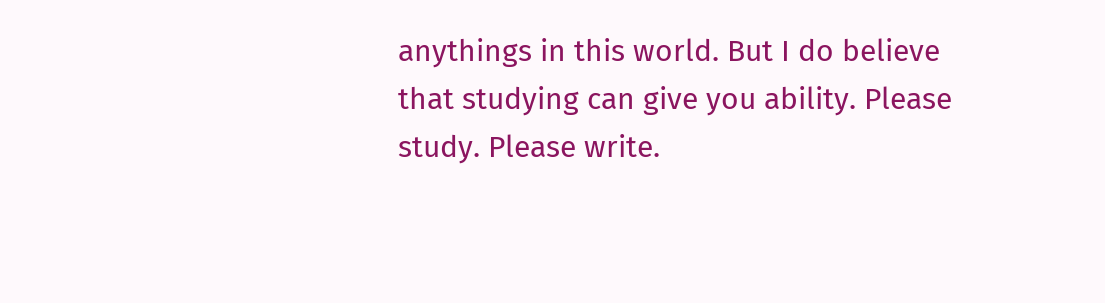anythings in this world. But I do believe that studying can give you ability. Please study. Please write.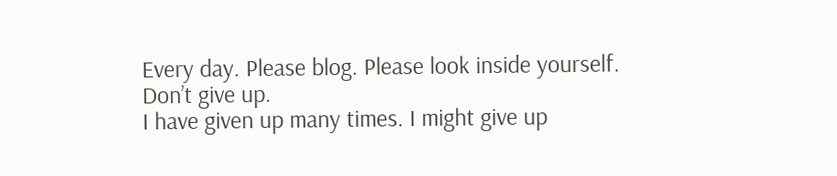Every day. Please blog. Please look inside yourself.
Don’t give up.
I have given up many times. I might give up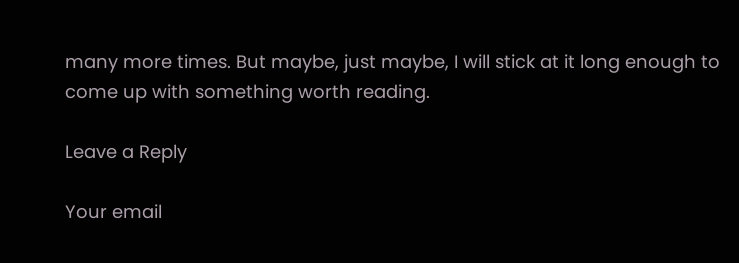many more times. But maybe, just maybe, I will stick at it long enough to come up with something worth reading.

Leave a Reply

Your email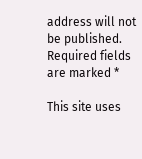address will not be published. Required fields are marked *

This site uses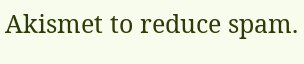Akismet to reduce spam.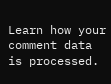Learn how your comment data is processed.